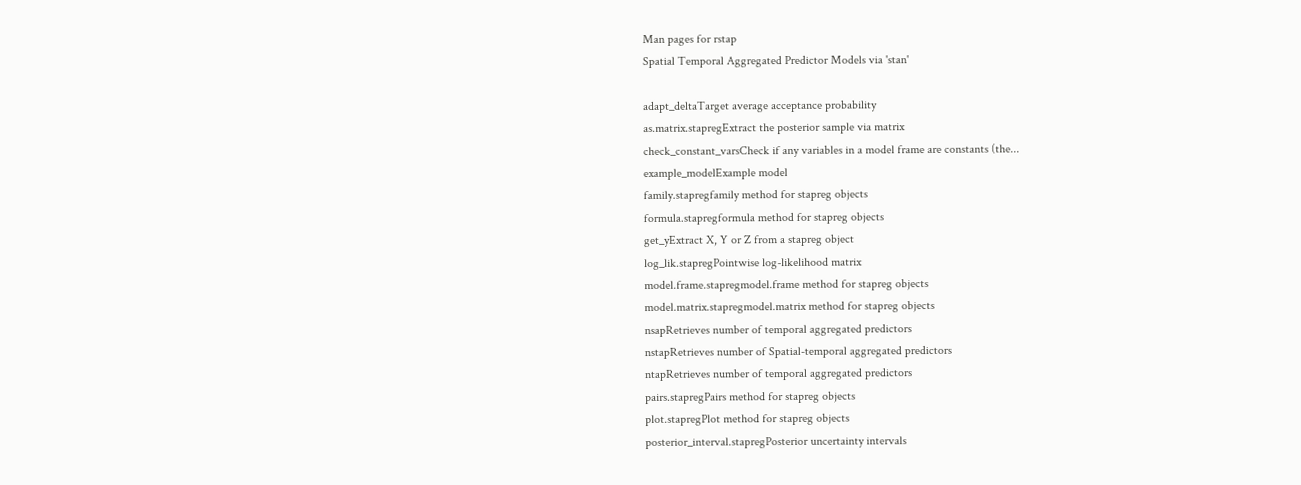Man pages for rstap
Spatial Temporal Aggregated Predictor Models via 'stan'

adapt_deltaTarget average acceptance probability
as.matrix.stapregExtract the posterior sample via matrix
check_constant_varsCheck if any variables in a model frame are constants (the...
example_modelExample model
family.stapregfamily method for stapreg objects
formula.stapregformula method for stapreg objects
get_yExtract X, Y or Z from a stapreg object
log_lik.stapregPointwise log-likelihood matrix
model.frame.stapregmodel.frame method for stapreg objects
model.matrix.stapregmodel.matrix method for stapreg objects
nsapRetrieves number of temporal aggregated predictors
nstapRetrieves number of Spatial-temporal aggregated predictors
ntapRetrieves number of temporal aggregated predictors
pairs.stapregPairs method for stapreg objects
plot.stapregPlot method for stapreg objects
posterior_interval.stapregPosterior uncertainty intervals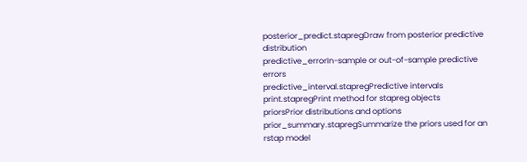posterior_predict.stapregDraw from posterior predictive distribution
predictive_errorIn-sample or out-of-sample predictive errors
predictive_interval.stapregPredictive intervals
print.stapregPrint method for stapreg objects
priorsPrior distributions and options
prior_summary.stapregSummarize the priors used for an rstap model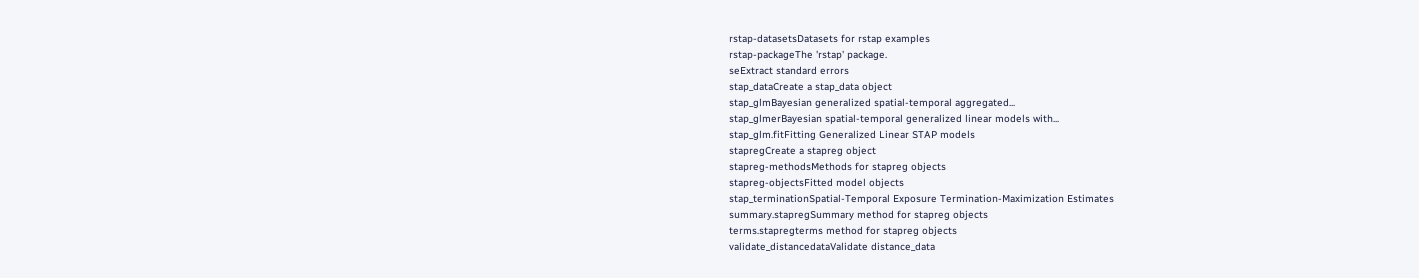rstap-datasetsDatasets for rstap examples
rstap-packageThe 'rstap' package.
seExtract standard errors
stap_dataCreate a stap_data object
stap_glmBayesian generalized spatial-temporal aggregated...
stap_glmerBayesian spatial-temporal generalized linear models with...
stap_glm.fitFitting Generalized Linear STAP models
stapregCreate a stapreg object
stapreg-methodsMethods for stapreg objects
stapreg-objectsFitted model objects
stap_terminationSpatial-Temporal Exposure Termination-Maximization Estimates
summary.stapregSummary method for stapreg objects
terms.stapregterms method for stapreg objects
validate_distancedataValidate distance_data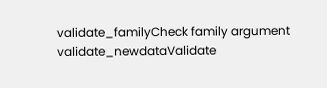validate_familyCheck family argument
validate_newdataValidate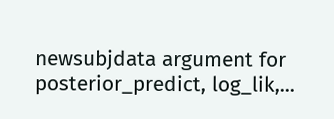newsubjdata argument for posterior_predict, log_lik,...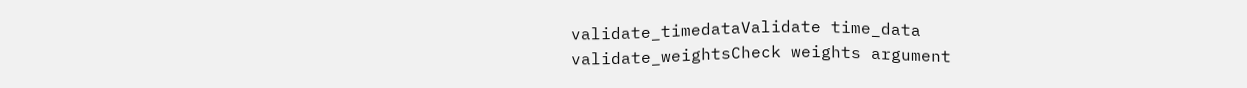validate_timedataValidate time_data
validate_weightsCheck weights argument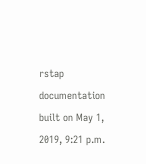rstap documentation built on May 1, 2019, 9:21 p.m.